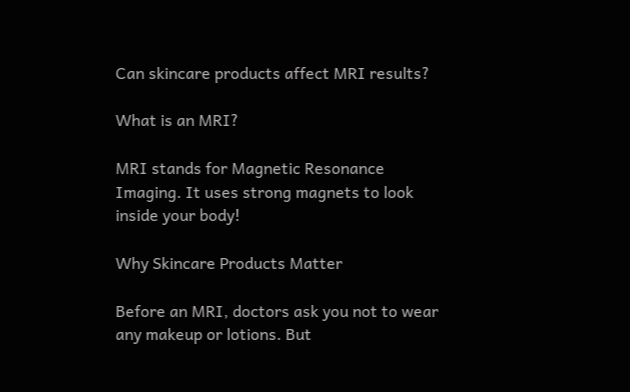Can skincare products affect MRI results?

What is an MRI?

MRI stands for Magnetic Resonance Imaging. It uses strong magnets to look inside your body!

Why Skincare Products Matter

Before an MRI, doctors ask you not to wear any makeup or lotions. But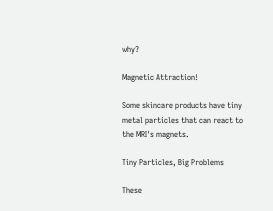why?

Magnetic Attraction!

Some skincare products have tiny metal particles that can react to the MRI's magnets.

Tiny Particles, Big Problems

These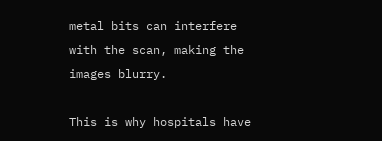metal bits can interfere with the scan, making the images blurry.

This is why hospitals have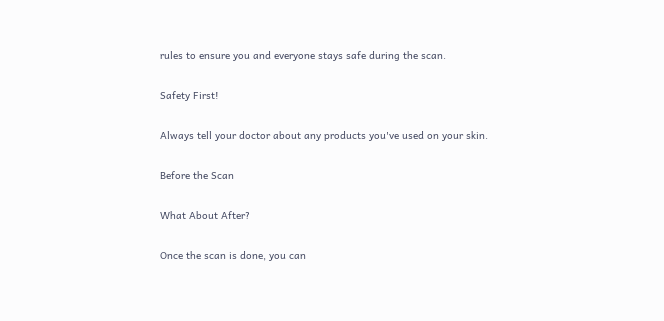rules to ensure you and everyone stays safe during the scan.

Safety First!

Always tell your doctor about any products you've used on your skin.

Before the Scan

What About After?

Once the scan is done, you can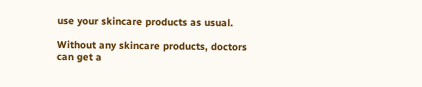use your skincare products as usual.

Without any skincare products, doctors can get a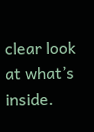clear look at what’s inside.